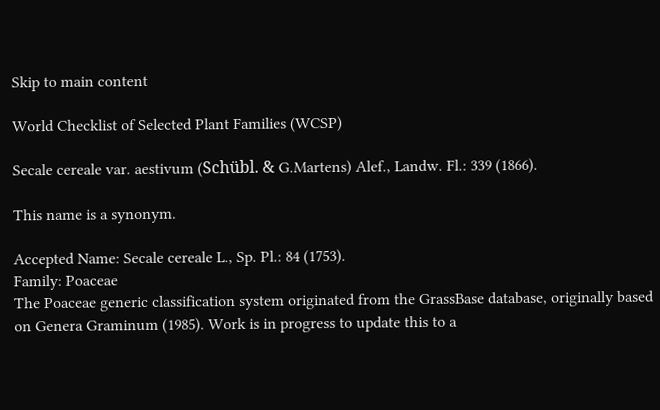Skip to main content

World Checklist of Selected Plant Families (WCSP)

Secale cereale var. aestivum (Schübl. & G.Martens) Alef., Landw. Fl.: 339 (1866).

This name is a synonym.

Accepted Name: Secale cereale L., Sp. Pl.: 84 (1753).
Family: Poaceae
The Poaceae generic classification system originated from the GrassBase database, originally based on Genera Graminum (1985). Work is in progress to update this to a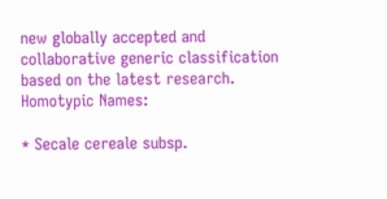new globally accepted and collaborative generic classification based on the latest research.
Homotypic Names:

* Secale cereale subsp.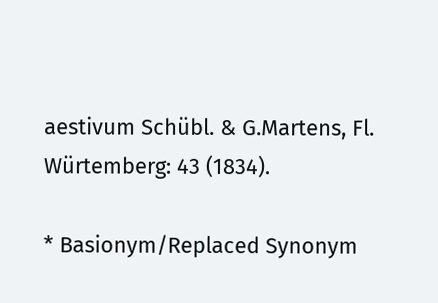aestivum Schübl. & G.Martens, Fl. Würtemberg: 43 (1834).

* Basionym/Replaced Synonym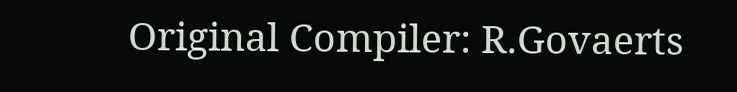Original Compiler: R.Govaerts